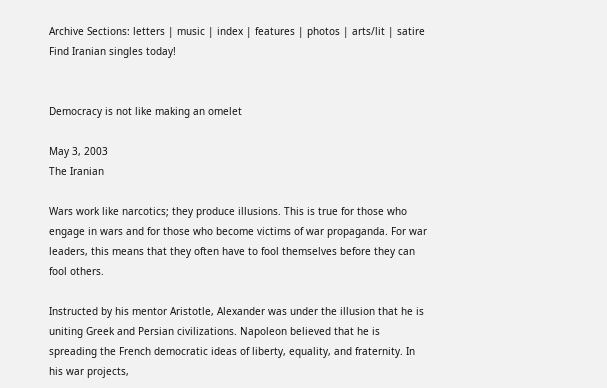Archive Sections: letters | music | index | features | photos | arts/lit | satire Find Iranian singles today!


Democracy is not like making an omelet

May 3, 2003
The Iranian

Wars work like narcotics; they produce illusions. This is true for those who engage in wars and for those who become victims of war propaganda. For war leaders, this means that they often have to fool themselves before they can fool others.

Instructed by his mentor Aristotle, Alexander was under the illusion that he is uniting Greek and Persian civilizations. Napoleon believed that he is spreading the French democratic ideas of liberty, equality, and fraternity. In his war projects,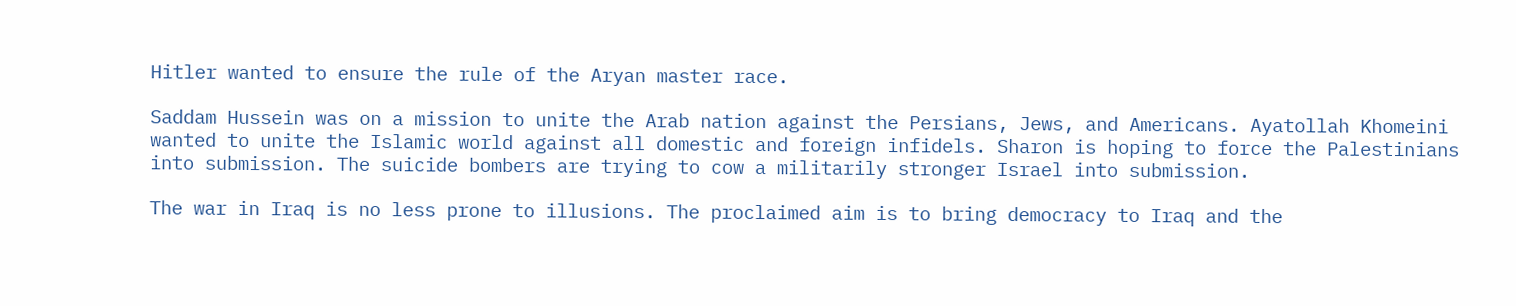Hitler wanted to ensure the rule of the Aryan master race.

Saddam Hussein was on a mission to unite the Arab nation against the Persians, Jews, and Americans. Ayatollah Khomeini wanted to unite the Islamic world against all domestic and foreign infidels. Sharon is hoping to force the Palestinians into submission. The suicide bombers are trying to cow a militarily stronger Israel into submission.

The war in Iraq is no less prone to illusions. The proclaimed aim is to bring democracy to Iraq and the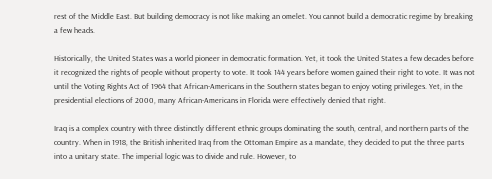rest of the Middle East. But building democracy is not like making an omelet. You cannot build a democratic regime by breaking a few heads.

Historically, the United States was a world pioneer in democratic formation. Yet, it took the United States a few decades before it recognized the rights of people without property to vote. It took 144 years before women gained their right to vote. It was not until the Voting Rights Act of 1964 that African-Americans in the Southern states began to enjoy voting privileges. Yet, in the presidential elections of 2000, many African-Americans in Florida were effectively denied that right.

Iraq is a complex country with three distinctly different ethnic groups dominating the south, central, and northern parts of the country. When in 1918, the British inherited Iraq from the Ottoman Empire as a mandate, they decided to put the three parts into a unitary state. The imperial logic was to divide and rule. However, to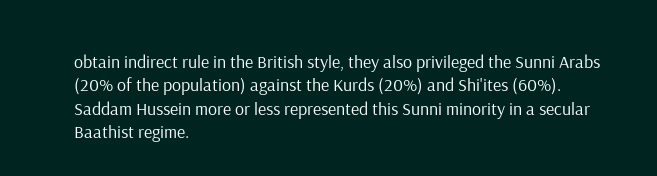obtain indirect rule in the British style, they also privileged the Sunni Arabs (20% of the population) against the Kurds (20%) and Shi'ites (60%). Saddam Hussein more or less represented this Sunni minority in a secular Baathist regime.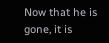Now that he is gone, it is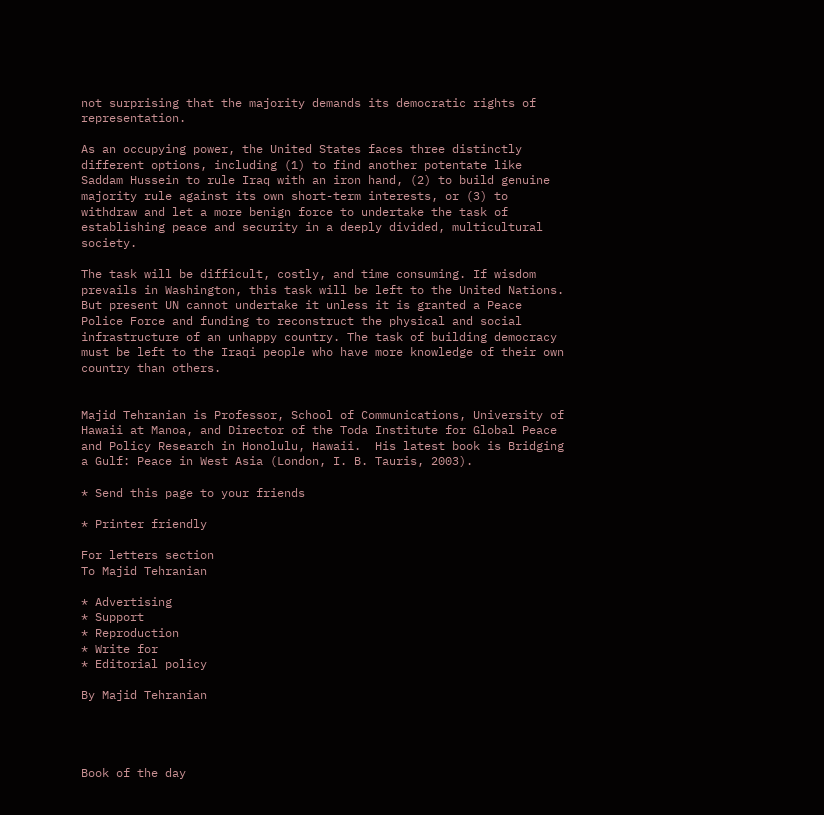not surprising that the majority demands its democratic rights of representation.

As an occupying power, the United States faces three distinctly different options, including (1) to find another potentate like Saddam Hussein to rule Iraq with an iron hand, (2) to build genuine majority rule against its own short-term interests, or (3) to withdraw and let a more benign force to undertake the task of establishing peace and security in a deeply divided, multicultural society.

The task will be difficult, costly, and time consuming. If wisdom prevails in Washington, this task will be left to the United Nations. But present UN cannot undertake it unless it is granted a Peace Police Force and funding to reconstruct the physical and social infrastructure of an unhappy country. The task of building democracy must be left to the Iraqi people who have more knowledge of their own country than others.


Majid Tehranian is Professor, School of Communications, University of Hawaii at Manoa, and Director of the Toda Institute for Global Peace and Policy Research in Honolulu, Hawaii.  His latest book is Bridging a Gulf: Peace in West Asia (London, I. B. Tauris, 2003).

* Send this page to your friends

* Printer friendly

For letters section
To Majid Tehranian

* Advertising
* Support
* Reproduction
* Write for
* Editorial policy

By Majid Tehranian




Book of the day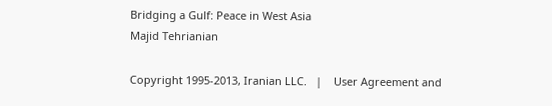Bridging a Gulf: Peace in West Asia
Majid Tehrianian

Copyright 1995-2013, Iranian LLC.   |    User Agreement and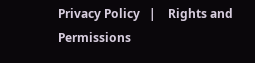Privacy Policy   |    Rights and Permissions